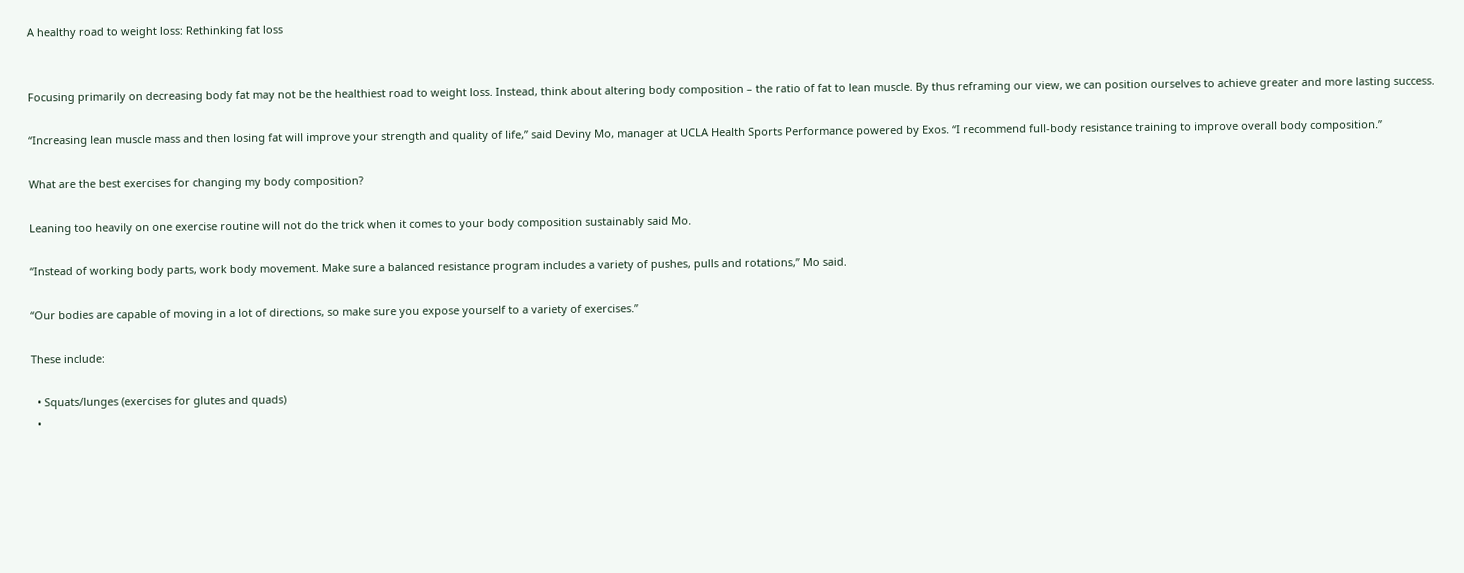A healthy road to weight loss: Rethinking fat loss


Focusing primarily on decreasing body fat may not be the healthiest road to weight loss. Instead, think about altering body composition – the ratio of fat to lean muscle. By thus reframing our view, we can position ourselves to achieve greater and more lasting success.

“Increasing lean muscle mass and then losing fat will improve your strength and quality of life,” said Deviny Mo, manager at UCLA Health Sports Performance powered by Exos. “I recommend full-body resistance training to improve overall body composition.”

What are the best exercises for changing my body composition?

Leaning too heavily on one exercise routine will not do the trick when it comes to your body composition sustainably said Mo.

“Instead of working body parts, work body movement. Make sure a balanced resistance program includes a variety of pushes, pulls and rotations,” Mo said.

“Our bodies are capable of moving in a lot of directions, so make sure you expose yourself to a variety of exercises.”

These include:

  • Squats/lunges (exercises for glutes and quads)
  •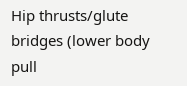Hip thrusts/glute bridges (lower body pull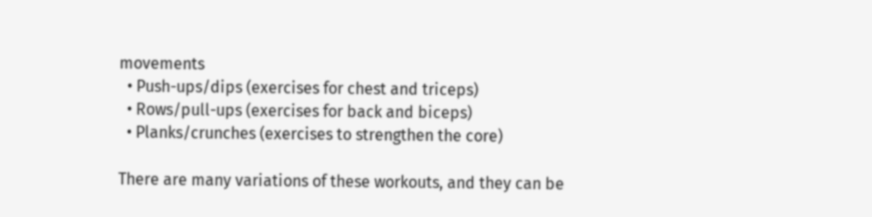movements
  • Push-ups/dips (exercises for chest and triceps)
  • Rows/pull-ups (exercises for back and biceps)
  • Planks/crunches (exercises to strengthen the core)

There are many variations of these workouts, and they can be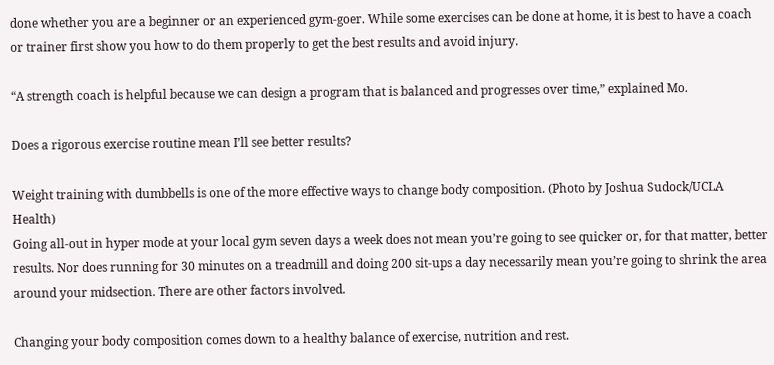done whether you are a beginner or an experienced gym-goer. While some exercises can be done at home, it is best to have a coach or trainer first show you how to do them properly to get the best results and avoid injury.

“A strength coach is helpful because we can design a program that is balanced and progresses over time,” explained Mo.

Does a rigorous exercise routine mean I’ll see better results?

Weight training with dumbbells is one of the more effective ways to change body composition. (Photo by Joshua Sudock/UCLA Health)
Going all-out in hyper mode at your local gym seven days a week does not mean you’re going to see quicker or, for that matter, better results. Nor does running for 30 minutes on a treadmill and doing 200 sit-ups a day necessarily mean you’re going to shrink the area around your midsection. There are other factors involved.

Changing your body composition comes down to a healthy balance of exercise, nutrition and rest.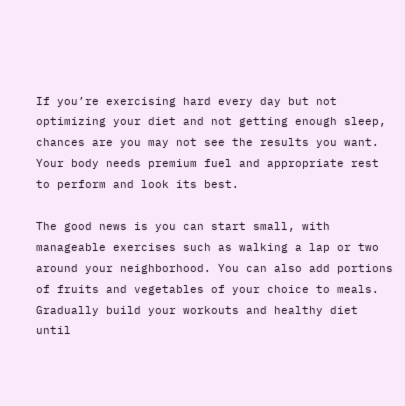If you’re exercising hard every day but not optimizing your diet and not getting enough sleep, chances are you may not see the results you want. Your body needs premium fuel and appropriate rest to perform and look its best.

The good news is you can start small, with manageable exercises such as walking a lap or two around your neighborhood. You can also add portions of fruits and vegetables of your choice to meals. Gradually build your workouts and healthy diet until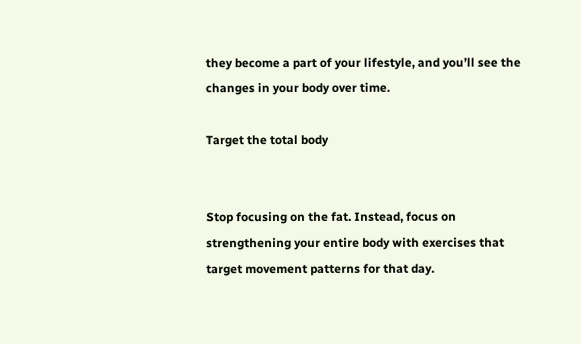they become a part of your lifestyle, and you’ll see the changes in your body over time.

Target the total body


Stop focusing on the fat. Instead, focus on strengthening your entire body with exercises that target movement patterns for that day.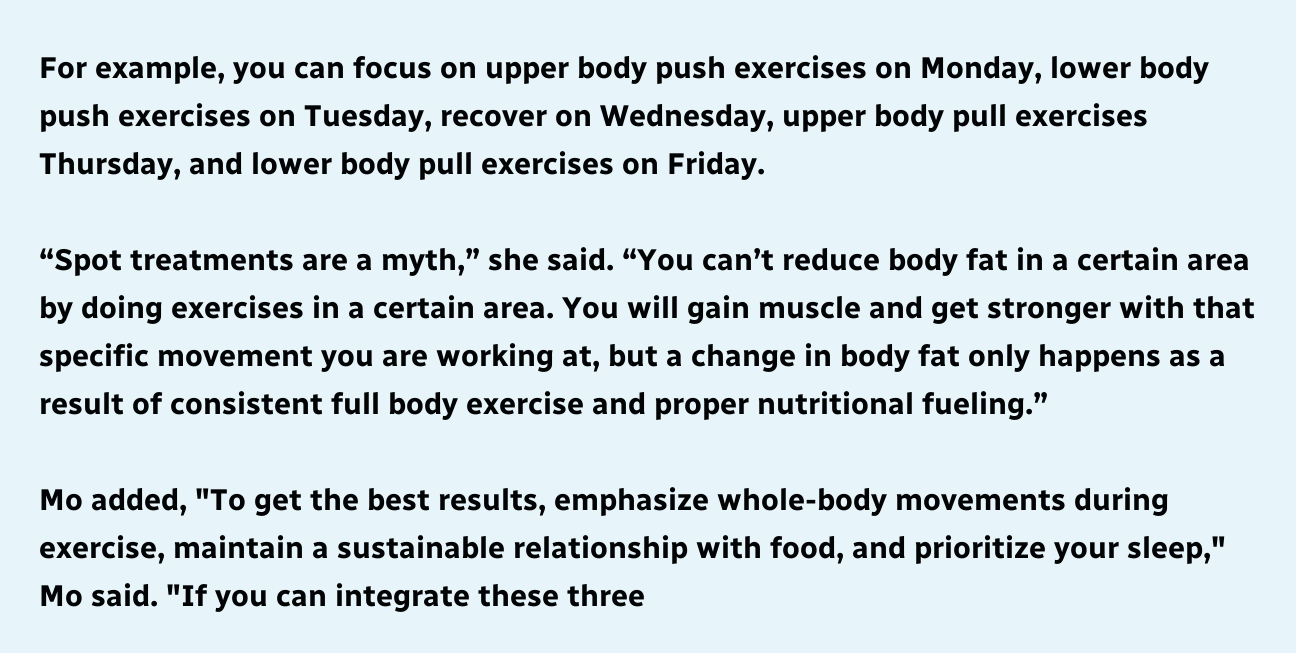For example, you can focus on upper body push exercises on Monday, lower body push exercises on Tuesday, recover on Wednesday, upper body pull exercises Thursday, and lower body pull exercises on Friday.

“Spot treatments are a myth,” she said. “You can’t reduce body fat in a certain area by doing exercises in a certain area. You will gain muscle and get stronger with that specific movement you are working at, but a change in body fat only happens as a result of consistent full body exercise and proper nutritional fueling.”

Mo added, "To get the best results, emphasize whole-body movements during exercise, maintain a sustainable relationship with food, and prioritize your sleep," Mo said. "If you can integrate these three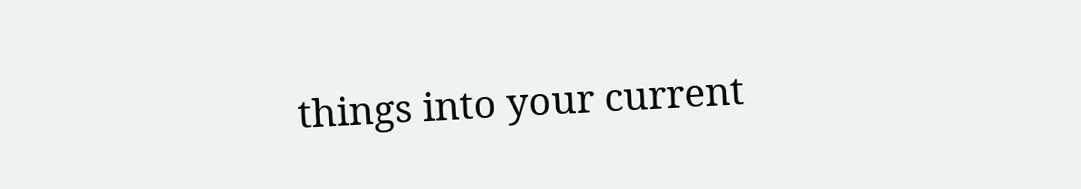things into your current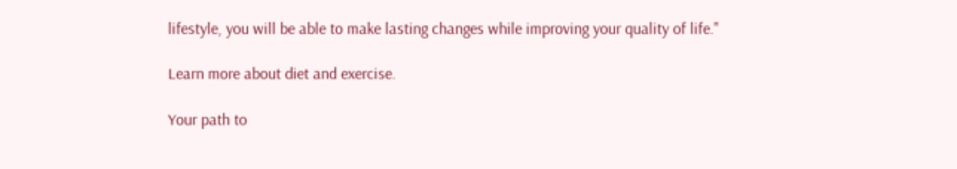lifestyle, you will be able to make lasting changes while improving your quality of life."

Learn more about diet and exercise.

Your path to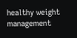healthy weight management